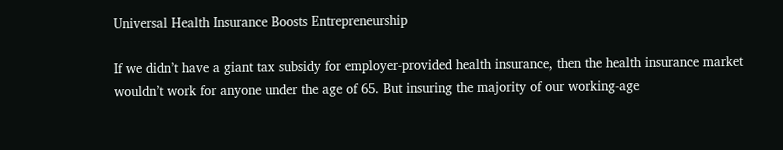Universal Health Insurance Boosts Entrepreneurship

If we didn’t have a giant tax subsidy for employer-provided health insurance, then the health insurance market wouldn’t work for anyone under the age of 65. But insuring the majority of our working-age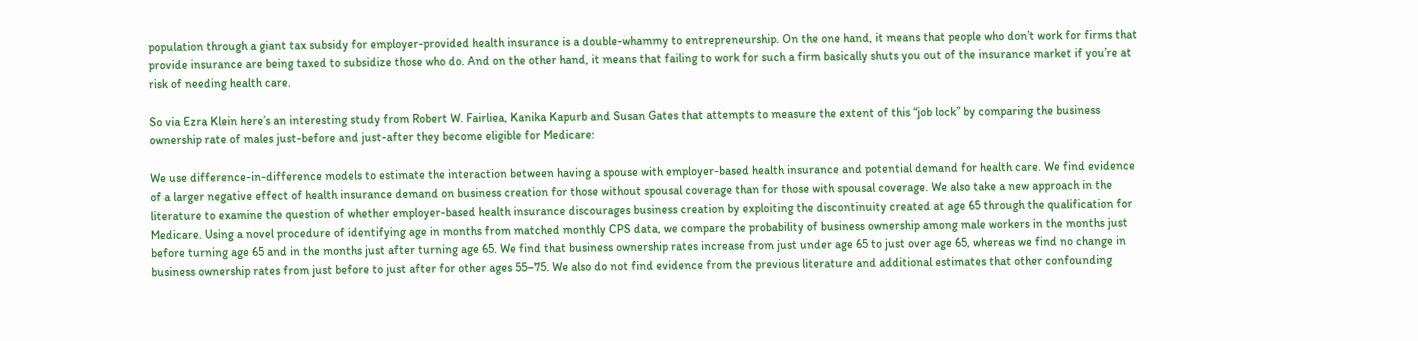population through a giant tax subsidy for employer-provided health insurance is a double-whammy to entrepreneurship. On the one hand, it means that people who don’t work for firms that provide insurance are being taxed to subsidize those who do. And on the other hand, it means that failing to work for such a firm basically shuts you out of the insurance market if you’re at risk of needing health care.

So via Ezra Klein here’s an interesting study from Robert W. Fairliea, Kanika Kapurb and Susan Gates that attempts to measure the extent of this “job lock” by comparing the business ownership rate of males just-before and just-after they become eligible for Medicare:

We use difference-in-difference models to estimate the interaction between having a spouse with employer-based health insurance and potential demand for health care. We find evidence of a larger negative effect of health insurance demand on business creation for those without spousal coverage than for those with spousal coverage. We also take a new approach in the literature to examine the question of whether employer-based health insurance discourages business creation by exploiting the discontinuity created at age 65 through the qualification for Medicare. Using a novel procedure of identifying age in months from matched monthly CPS data, we compare the probability of business ownership among male workers in the months just before turning age 65 and in the months just after turning age 65. We find that business ownership rates increase from just under age 65 to just over age 65, whereas we find no change in business ownership rates from just before to just after for other ages 55–75. We also do not find evidence from the previous literature and additional estimates that other confounding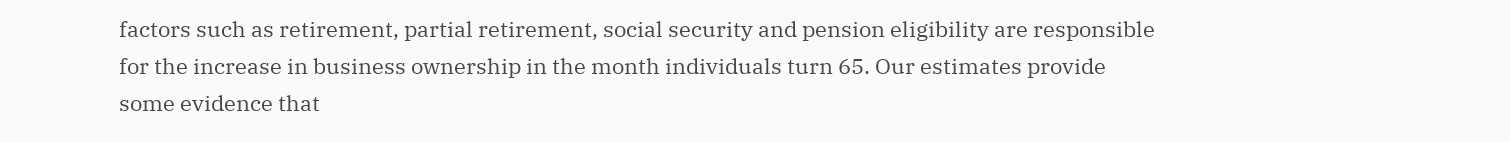factors such as retirement, partial retirement, social security and pension eligibility are responsible for the increase in business ownership in the month individuals turn 65. Our estimates provide some evidence that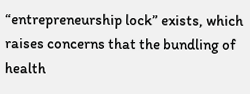“entrepreneurship lock” exists, which raises concerns that the bundling of health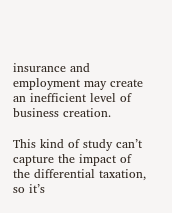insurance and employment may create an inefficient level of business creation.

This kind of study can’t capture the impact of the differential taxation, so it’s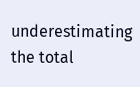underestimating the total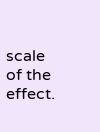scale of the effect.